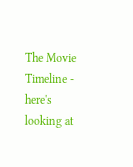The Movie Timeline - here's looking at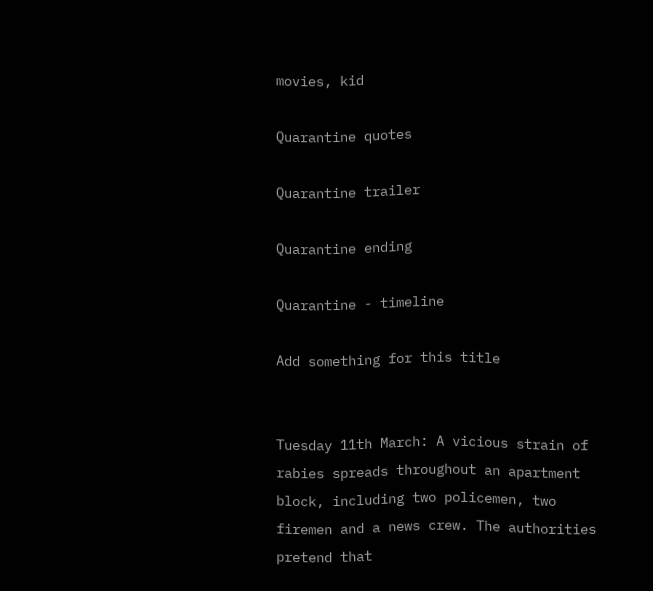movies, kid

Quarantine quotes

Quarantine trailer

Quarantine ending

Quarantine - timeline

Add something for this title


Tuesday 11th March: A vicious strain of rabies spreads throughout an apartment block, including two policemen, two firemen and a news crew. The authorities pretend that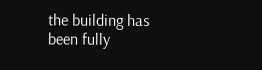the building has been fully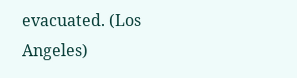evacuated. (Los Angeles)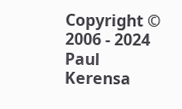Copyright © 2006 - 2024 Paul Kerensa